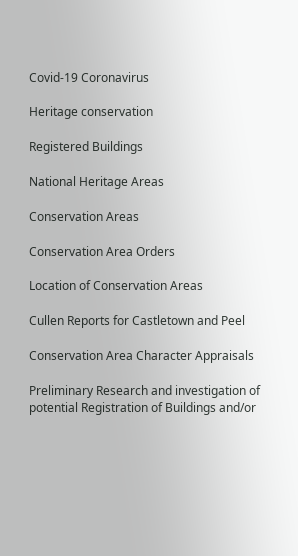Covid-19 Coronavirus

Heritage conservation

Registered Buildings

National Heritage Areas

Conservation Areas

Conservation Area Orders

Location of Conservation Areas

Cullen Reports for Castletown and Peel

Conservation Area Character Appraisals

Preliminary Research and investigation of potential Registration of Buildings and/or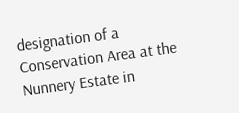designation of a Conservation Area at the Nunnery Estate in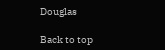Douglas

Back to top